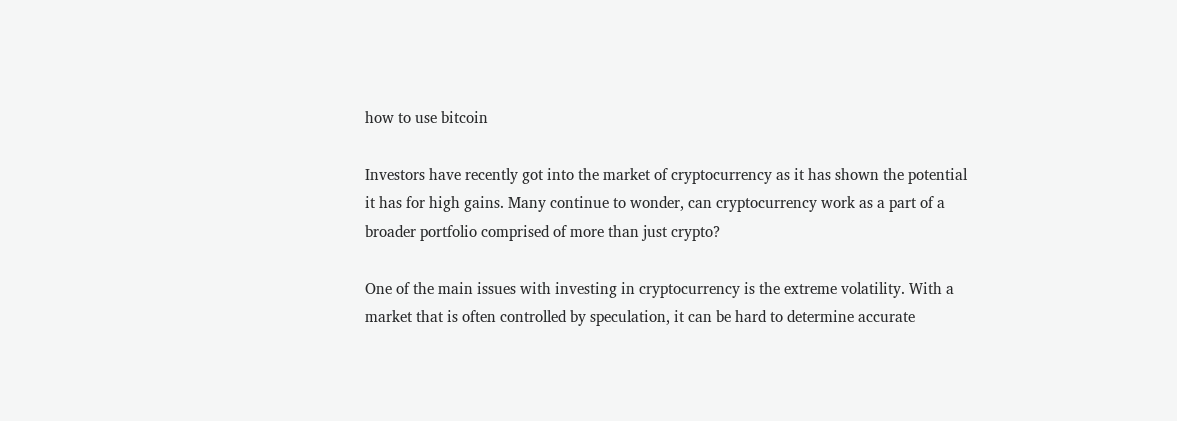how to use bitcoin

Investors have recently got into the market of cryptocurrency as it has shown the potential it has for high gains. Many continue to wonder, can cryptocurrency work as a part of a broader portfolio comprised of more than just crypto?

One of the main issues with investing in cryptocurrency is the extreme volatility. With a market that is often controlled by speculation, it can be hard to determine accurate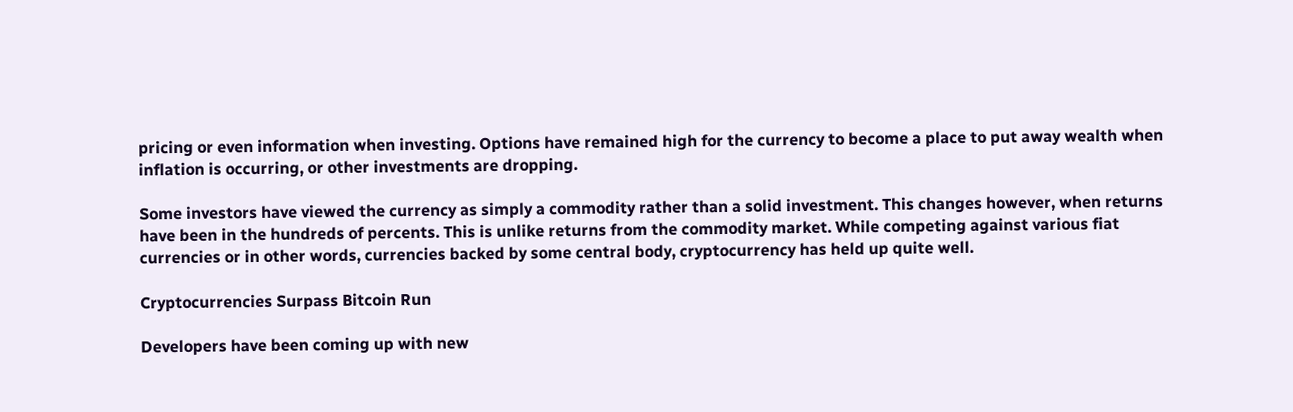pricing or even information when investing. Options have remained high for the currency to become a place to put away wealth when inflation is occurring, or other investments are dropping.

Some investors have viewed the currency as simply a commodity rather than a solid investment. This changes however, when returns have been in the hundreds of percents. This is unlike returns from the commodity market. While competing against various fiat currencies or in other words, currencies backed by some central body, cryptocurrency has held up quite well.

Cryptocurrencies Surpass Bitcoin Run

Developers have been coming up with new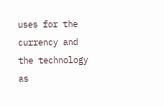uses for the currency and the technology as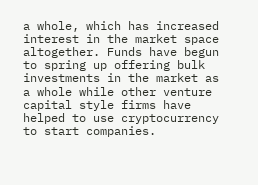a whole, which has increased interest in the market space altogether. Funds have begun to spring up offering bulk investments in the market as a whole while other venture capital style firms have helped to use cryptocurrency to start companies.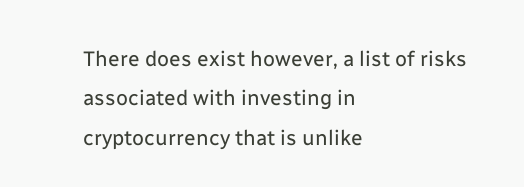There does exist however, a list of risks associated with investing in cryptocurrency that is unlike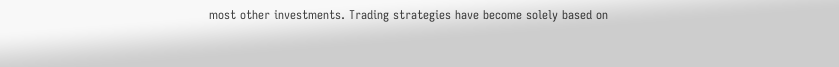most other investments. Trading strategies have become solely based on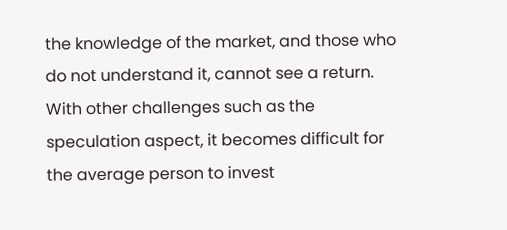the knowledge of the market, and those who do not understand it, cannot see a return. With other challenges such as the speculation aspect, it becomes difficult for the average person to invest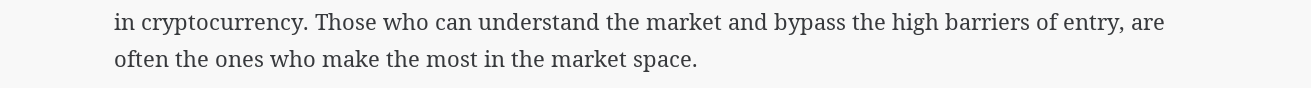in cryptocurrency. Those who can understand the market and bypass the high barriers of entry, are often the ones who make the most in the market space.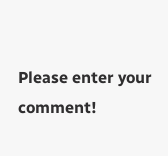Please enter your comment!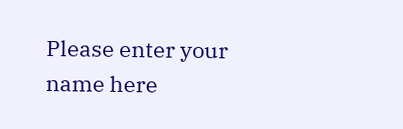Please enter your name here